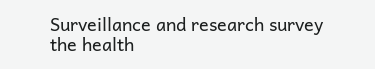Surveillance and research survey the health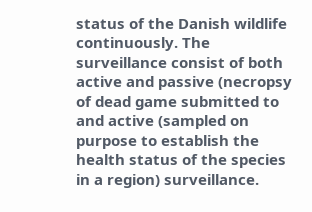status of the Danish wildlife continuously. The surveillance consist of both active and passive (necropsy of dead game submitted to and active (sampled on purpose to establish the health status of the species in a region) surveillance.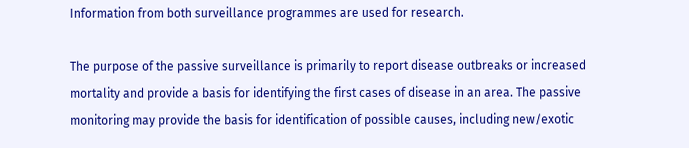Information from both surveillance programmes are used for research.

The purpose of the passive surveillance is primarily to report disease outbreaks or increased mortality and provide a basis for identifying the first cases of disease in an area. The passive monitoring may provide the basis for identification of possible causes, including new/exotic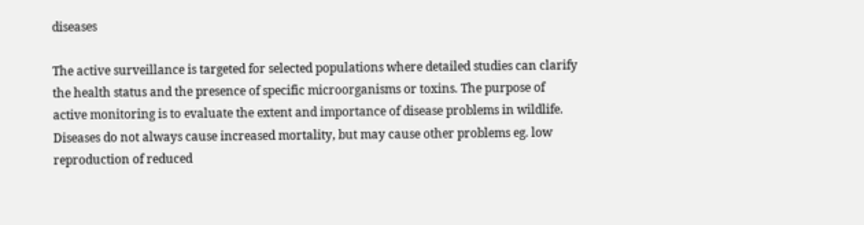diseases

The active surveillance is targeted for selected populations where detailed studies can clarify the health status and the presence of specific microorganisms or toxins. The purpose of active monitoring is to evaluate the extent and importance of disease problems in wildlife. Diseases do not always cause increased mortality, but may cause other problems eg. low reproduction of reduced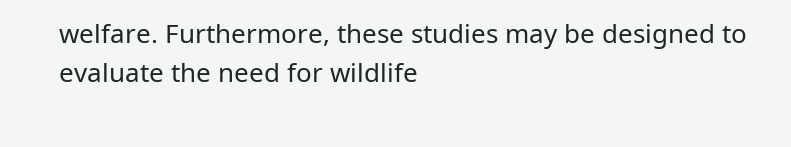welfare. Furthermore, these studies may be designed to evaluate the need for wildlife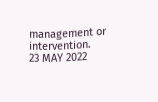management or intervention.
23 MAY 2022